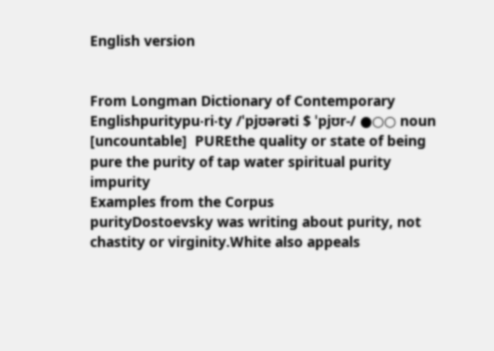English version


From Longman Dictionary of Contemporary Englishpuritypu‧ri‧ty /ˈpjʊərəti $ ˈpjʊr-/ ●○○ noun [uncountable]  PUREthe quality or state of being pure the purity of tap water spiritual purity impurity
Examples from the Corpus
purityDostoevsky was writing about purity, not chastity or virginity.White also appeals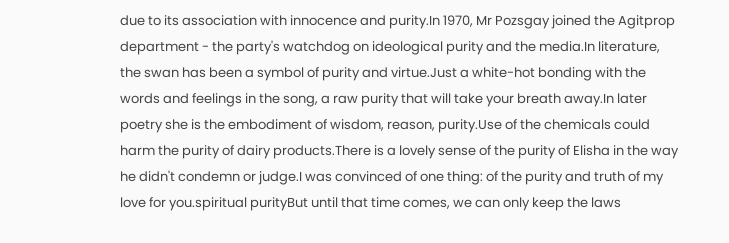due to its association with innocence and purity.In 1970, Mr Pozsgay joined the Agitprop department - the party's watchdog on ideological purity and the media.In literature, the swan has been a symbol of purity and virtue.Just a white-hot bonding with the words and feelings in the song, a raw purity that will take your breath away.In later poetry she is the embodiment of wisdom, reason, purity.Use of the chemicals could harm the purity of dairy products.There is a lovely sense of the purity of Elisha in the way he didn't condemn or judge.I was convinced of one thing: of the purity and truth of my love for you.spiritual purityBut until that time comes, we can only keep the laws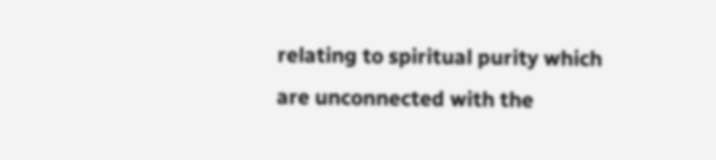relating to spiritual purity which are unconnected with the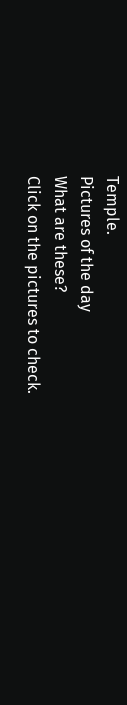Temple.
Pictures of the day
What are these?
Click on the pictures to check.